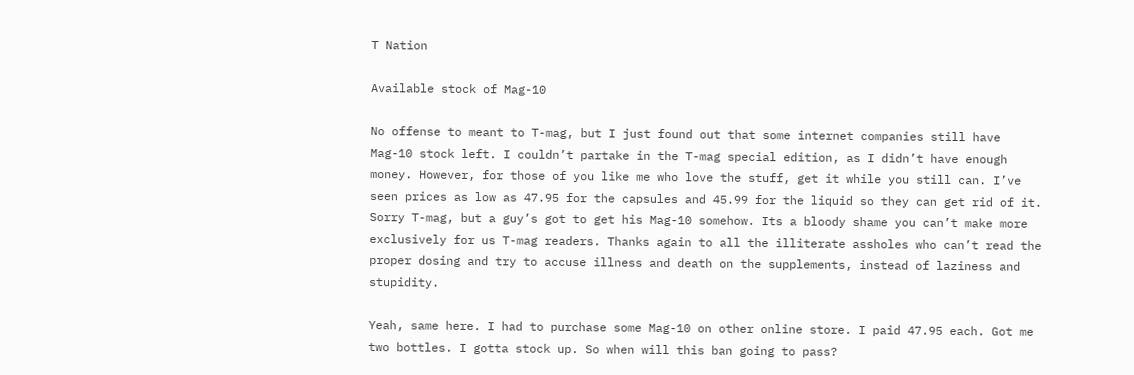T Nation

Available stock of Mag-10

No offense to meant to T-mag, but I just found out that some internet companies still have Mag-10 stock left. I couldn’t partake in the T-mag special edition, as I didn’t have enough money. However, for those of you like me who love the stuff, get it while you still can. I’ve seen prices as low as 47.95 for the capsules and 45.99 for the liquid so they can get rid of it. Sorry T-mag, but a guy’s got to get his Mag-10 somehow. Its a bloody shame you can’t make more exclusively for us T-mag readers. Thanks again to all the illiterate assholes who can’t read the proper dosing and try to accuse illness and death on the supplements, instead of laziness and stupidity.

Yeah, same here. I had to purchase some Mag-10 on other online store. I paid 47.95 each. Got me two bottles. I gotta stock up. So when will this ban going to pass?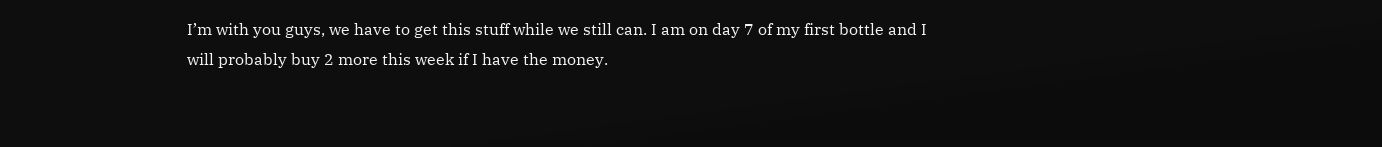I’m with you guys, we have to get this stuff while we still can. I am on day 7 of my first bottle and I will probably buy 2 more this week if I have the money.